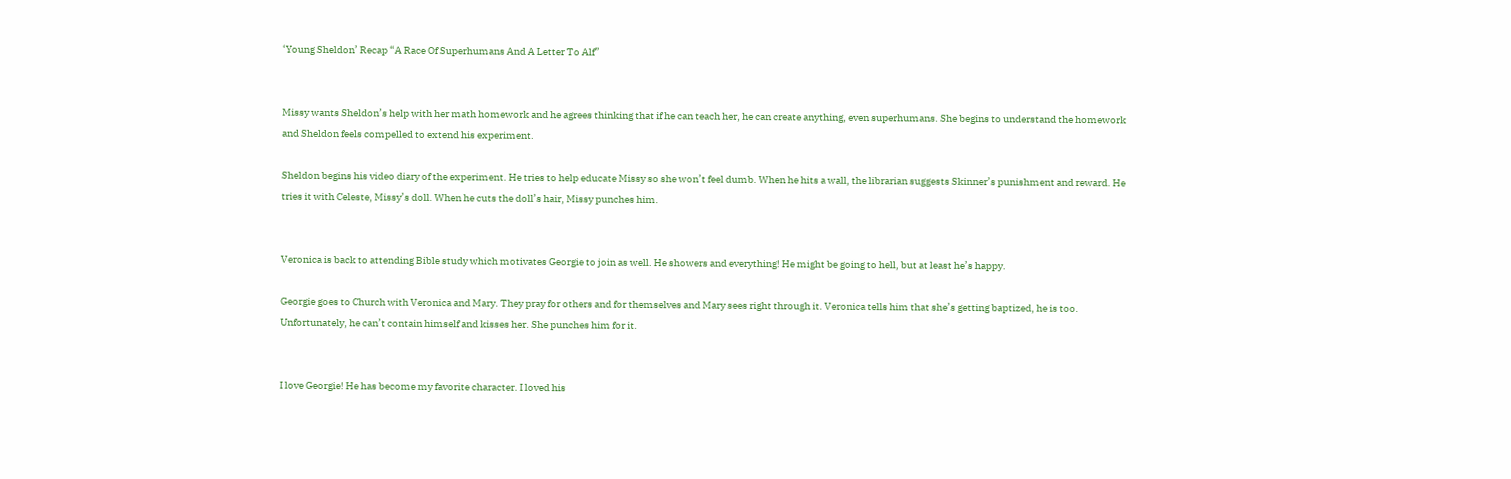‘Young Sheldon’ Recap “A Race Of Superhumans And A Letter To Alf”


Missy wants Sheldon’s help with her math homework and he agrees thinking that if he can teach her, he can create anything, even superhumans. She begins to understand the homework and Sheldon feels compelled to extend his experiment.

Sheldon begins his video diary of the experiment. He tries to help educate Missy so she won’t feel dumb. When he hits a wall, the librarian suggests Skinner’s punishment and reward. He tries it with Celeste, Missy’s doll. When he cuts the doll’s hair, Missy punches him.


Veronica is back to attending Bible study which motivates Georgie to join as well. He showers and everything! He might be going to hell, but at least he’s happy.

Georgie goes to Church with Veronica and Mary. They pray for others and for themselves and Mary sees right through it. Veronica tells him that she’s getting baptized, he is too. Unfortunately, he can’t contain himself and kisses her. She punches him for it.


I love Georgie! He has become my favorite character. I loved his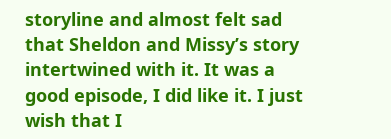storyline and almost felt sad that Sheldon and Missy’s story intertwined with it. It was a good episode, I did like it. I just wish that I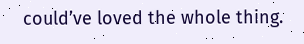could’ve loved the whole thing.